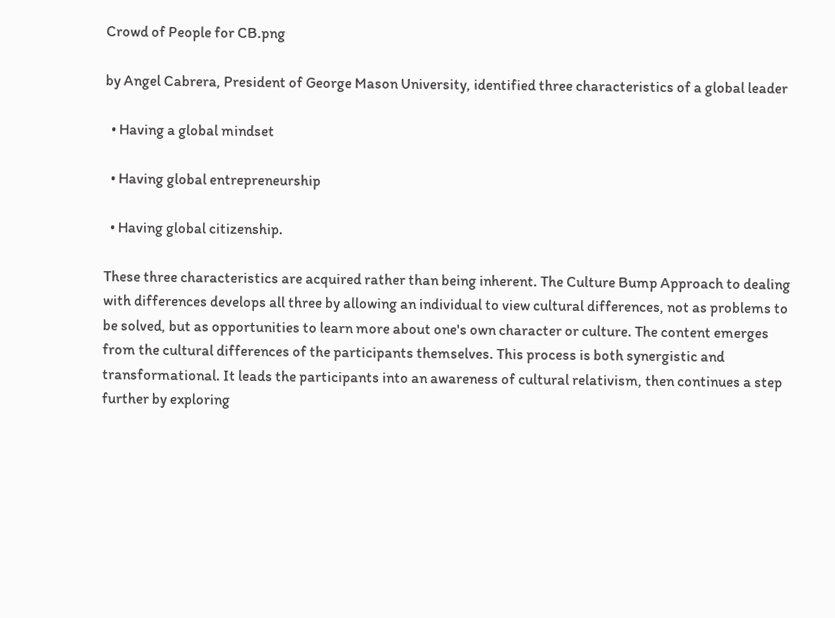Crowd of People for CB.png

by Angel Cabrera, President of George Mason University, identified three characteristics of a global leader

  • Having a global mindset

  • Having global entrepreneurship

  • Having global citizenship.

These three characteristics are acquired rather than being inherent. The Culture Bump Approach to dealing with differences develops all three by allowing an individual to view cultural differences, not as problems to be solved, but as opportunities to learn more about one's own character or culture. The content emerges from the cultural differences of the participants themselves. This process is both synergistic and transformational. It leads the participants into an awareness of cultural relativism, then continues a step further by exploring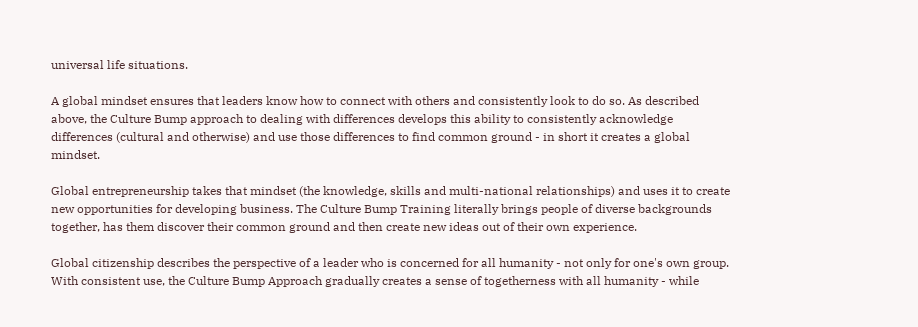universal life situations.

A global mindset ensures that leaders know how to connect with others and consistently look to do so. As described above, the Culture Bump approach to dealing with differences develops this ability to consistently acknowledge differences (cultural and otherwise) and use those differences to find common ground - in short it creates a global mindset.

Global entrepreneurship takes that mindset (the knowledge, skills and multi-national relationships) and uses it to create new opportunities for developing business. The Culture Bump Training literally brings people of diverse backgrounds together, has them discover their common ground and then create new ideas out of their own experience.

Global citizenship describes the perspective of a leader who is concerned for all humanity - not only for one's own group. With consistent use, the Culture Bump Approach gradually creates a sense of togetherness with all humanity - while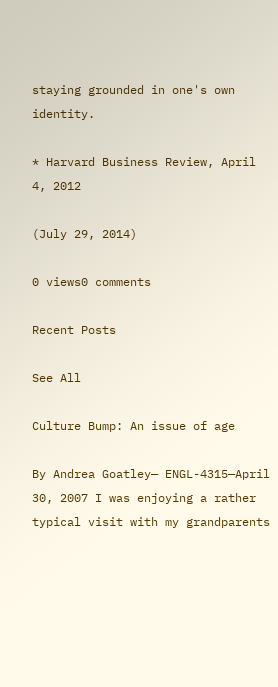staying grounded in one's own identity.

* Harvard Business Review, April 4, 2012

(July 29, 2014)

0 views0 comments

Recent Posts

See All

Culture Bump: An issue of age

By Andrea Goatley— ENGL-4315—April 30, 2007 I was enjoying a rather typical visit with my grandparents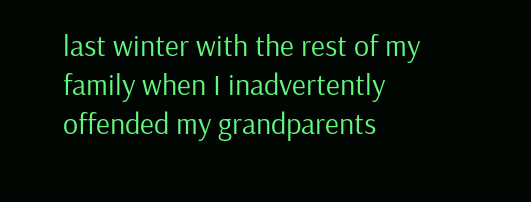last winter with the rest of my family when I inadvertently offended my grandparents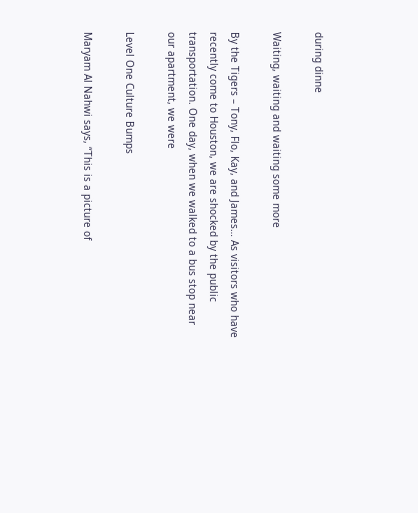during dinne

Waiting, waiting and waiting some more

By the Tigers – Tony, Flo, Kay, and James… As visitors who have recently come to Houston, we are shocked by the public transportation. One day, when we walked to a bus stop near our apartment, we were

Level One Culture Bumps

Maryam Al Nahwi says, “This is a picture of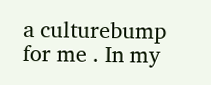a culturebump for me . In my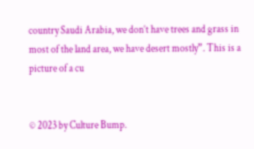country Saudi Arabia, we don’t have trees and grass in most of the land area, we have desert mostly”. This is a picture of a cu


© 2023 by Culture Bump.